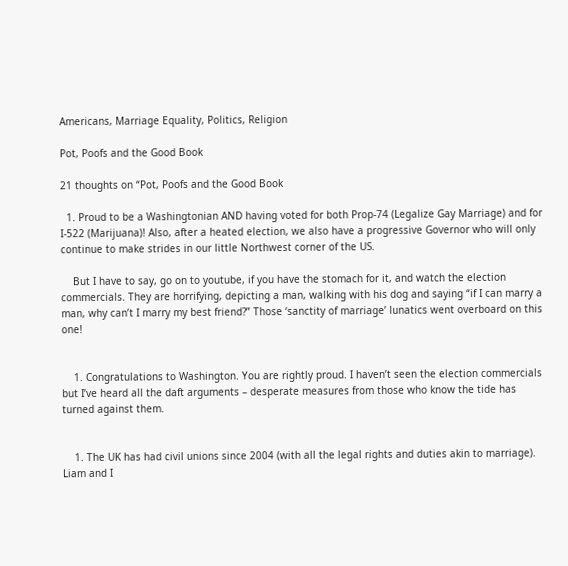Americans, Marriage Equality, Politics, Religion

Pot, Poofs and the Good Book

21 thoughts on “Pot, Poofs and the Good Book

  1. Proud to be a Washingtonian AND having voted for both Prop-74 (Legalize Gay Marriage) and for I-522 (Marijuana)! Also, after a heated election, we also have a progressive Governor who will only continue to make strides in our little Northwest corner of the US.

    But I have to say, go on to youtube, if you have the stomach for it, and watch the election commercials. They are horrifying, depicting a man, walking with his dog and saying “if I can marry a man, why can’t I marry my best friend?” Those ‘sanctity of marriage’ lunatics went overboard on this one!


    1. Congratulations to Washington. You are rightly proud. I haven’t seen the election commercials but I’ve heard all the daft arguments – desperate measures from those who know the tide has turned against them.


    1. The UK has had civil unions since 2004 (with all the legal rights and duties akin to marriage). Liam and I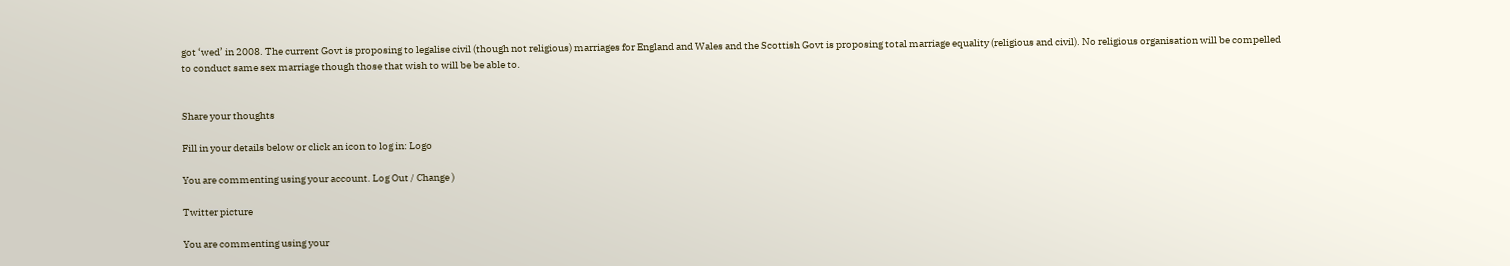got ‘wed’ in 2008. The current Govt is proposing to legalise civil (though not religious) marriages for England and Wales and the Scottish Govt is proposing total marriage equality (religious and civil). No religious organisation will be compelled to conduct same sex marriage though those that wish to will be be able to.


Share your thoughts

Fill in your details below or click an icon to log in: Logo

You are commenting using your account. Log Out / Change )

Twitter picture

You are commenting using your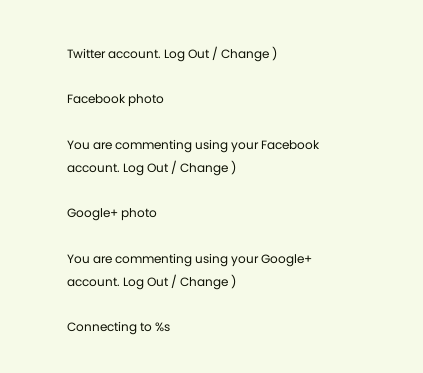Twitter account. Log Out / Change )

Facebook photo

You are commenting using your Facebook account. Log Out / Change )

Google+ photo

You are commenting using your Google+ account. Log Out / Change )

Connecting to %s